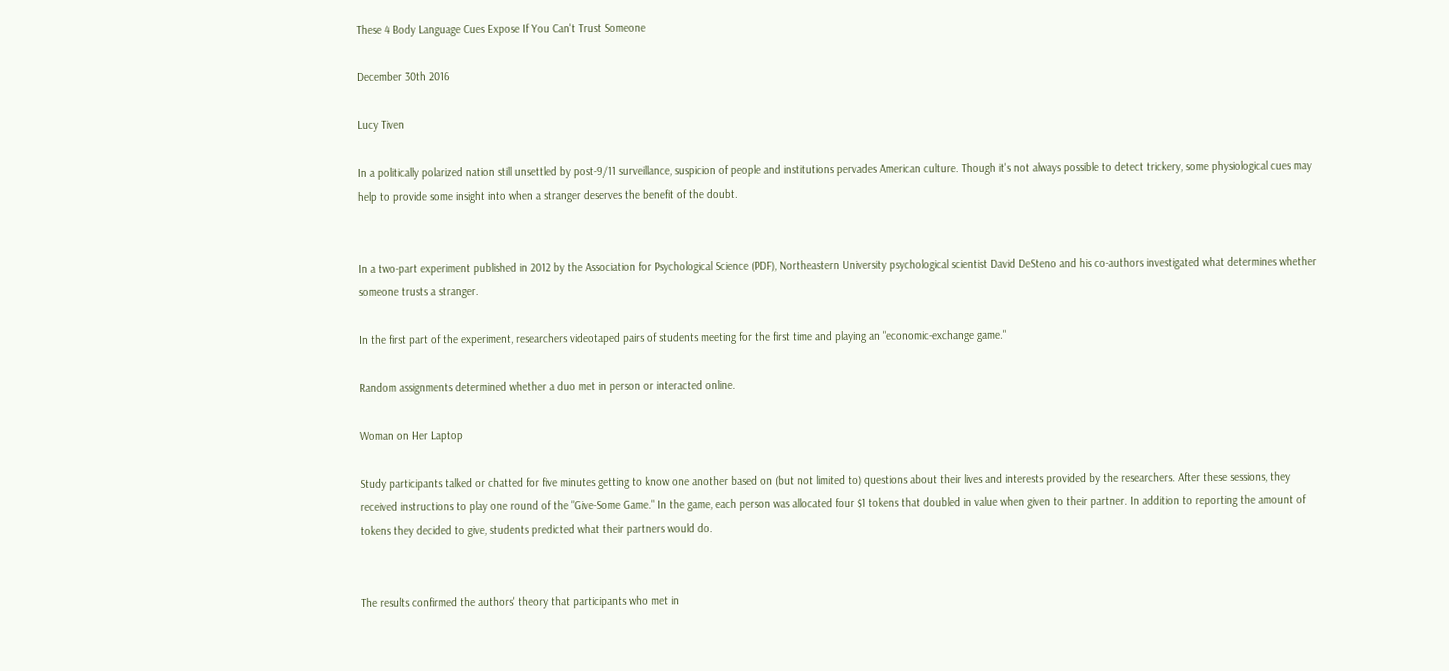These 4 Body Language Cues Expose If You Can't Trust Someone

December 30th 2016

Lucy Tiven

In a politically polarized nation still unsettled by post-9/11 surveillance, suspicion of people and institutions pervades American culture. Though it's not always possible to detect trickery, some physiological cues may help to provide some insight into when a stranger deserves the benefit of the doubt.


In a two-part experiment published in 2012 by the Association for Psychological Science (PDF), Northeastern University psychological scientist David DeSteno and his co-authors investigated what determines whether someone trusts a stranger.

In the first part of the experiment, researchers videotaped pairs of students meeting for the first time and playing an "economic-exchange game."

Random assignments determined whether a duo met in person or interacted online.

Woman on Her Laptop

Study participants talked or chatted for five minutes getting to know one another based on (but not limited to) questions about their lives and interests provided by the researchers. After these sessions, they received instructions to play one round of the "Give-Some Game." In the game, each person was allocated four $1 tokens that doubled in value when given to their partner. In addition to reporting the amount of tokens they decided to give, students predicted what their partners would do.


The results confirmed the authors' theory that participants who met in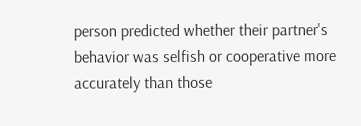person predicted whether their partner's behavior was selfish or cooperative more accurately than those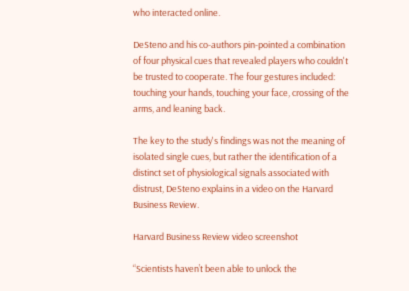who interacted online.

DeSteno and his co-authors pin-pointed a combination of four physical cues that revealed players who couldn't be trusted to cooperate. The four gestures included: touching your hands, touching your face, crossing of the arms, and leaning back.

The key to the study's findings was not the meaning of isolated single cues, but rather the identification of a distinct set of physiological signals associated with distrust, DeSteno explains in a video on the Harvard Business Review.

Harvard Business Review video screenshot

“Scientists haven’t been able to unlock the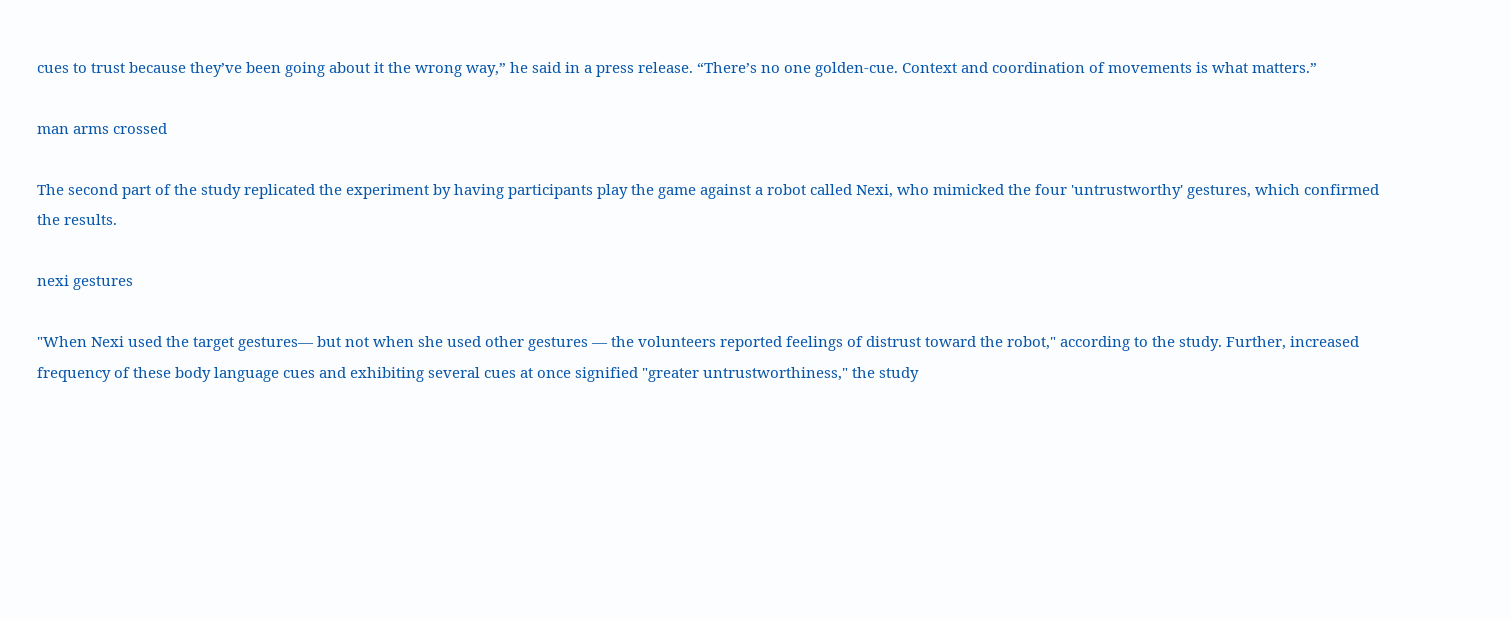cues to trust because they’ve been going about it the wrong way,” he said in a press release. “There’s no one golden-cue. Context and coordination of movements is what matters.”

man arms crossed

The second part of the study replicated the experiment by having participants play the game against a robot called Nexi, who mimicked the four 'untrustworthy' gestures, which confirmed the results.

nexi gestures

"When Nexi used the target gestures— but not when she used other gestures — the volunteers reported feelings of distrust toward the robot," according to the study. Further, increased frequency of these body language cues and exhibiting several cues at once signified "greater untrustworthiness," the study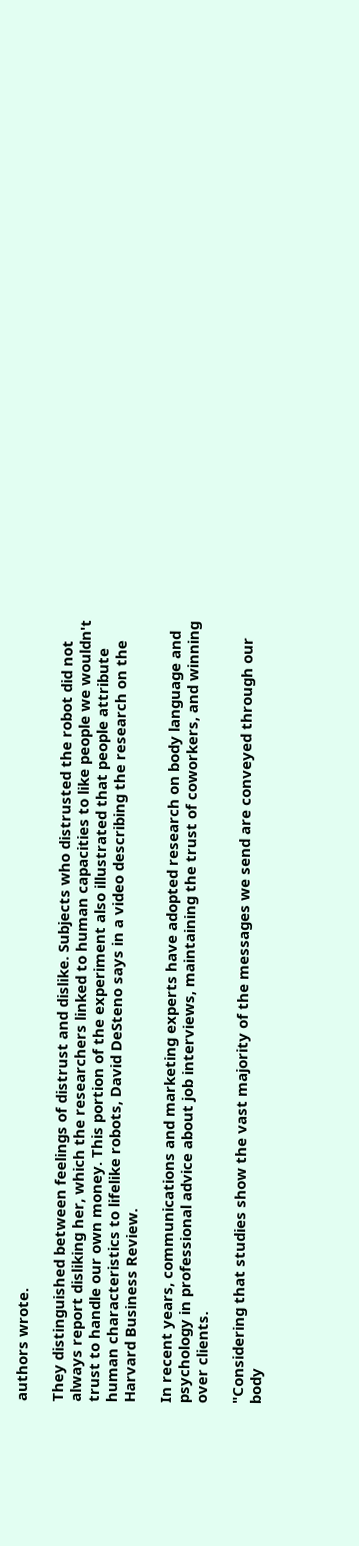authors wrote.

They distinguished between feelings of distrust and dislike. Subjects who distrusted the robot did not always report disliking her, which the researchers linked to human capacities to like people we wouldn't trust to handle our own money. This portion of the experiment also illustrated that people attribute human characteristics to lifelike robots, David DeSteno says in a video describing the research on the Harvard Business Review.

In recent years, communications and marketing experts have adopted research on body language and psychology in professional advice about job interviews, maintaining the trust of coworkers, and winning over clients.

"Considering that studies show the vast majority of the messages we send are conveyed through our body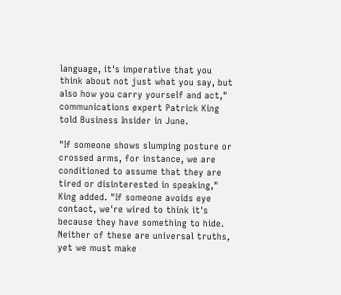language, it's imperative that you think about not just what you say, but also how you carry yourself and act," communications expert Patrick King told Business Insider in June.

"If someone shows slumping posture or crossed arms, for instance, we are conditioned to assume that they are tired or disinterested in speaking," King added. "If someone avoids eye contact, we're wired to think it's because they have something to hide. Neither of these are universal truths, yet we must make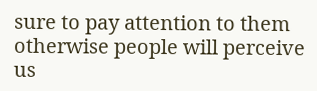sure to pay attention to them otherwise people will perceive us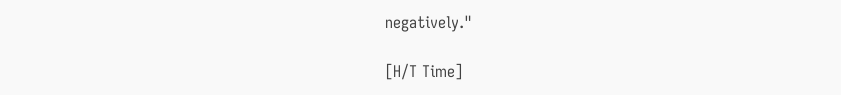negatively."

[H/T Time]